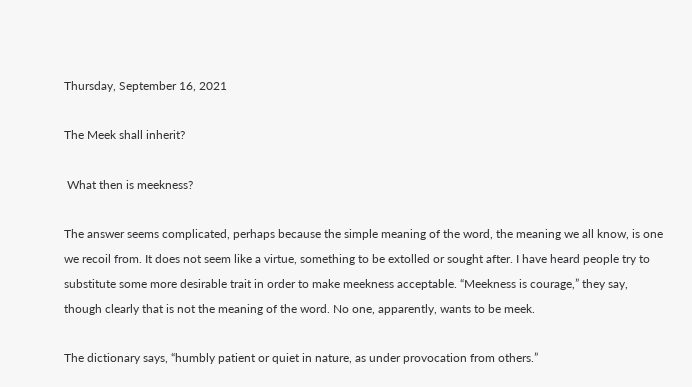Thursday, September 16, 2021

The Meek shall inherit?

 What then is meekness?

The answer seems complicated, perhaps because the simple meaning of the word, the meaning we all know, is one we recoil from. It does not seem like a virtue, something to be extolled or sought after. I have heard people try to substitute some more desirable trait in order to make meekness acceptable. “Meekness is courage,” they say, though clearly that is not the meaning of the word. No one, apparently, wants to be meek.

The dictionary says, “humbly patient or quiet in nature, as under provocation from others.”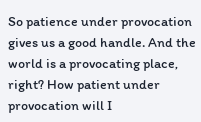So patience under provocation gives us a good handle. And the world is a provocating place, right? How patient under provocation will I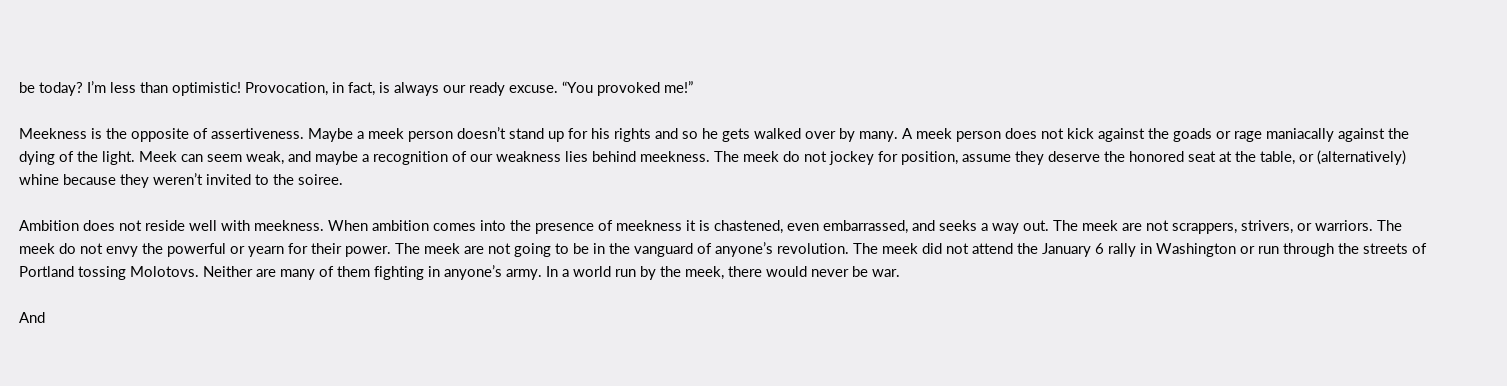be today? I’m less than optimistic! Provocation, in fact, is always our ready excuse. “You provoked me!”

Meekness is the opposite of assertiveness. Maybe a meek person doesn’t stand up for his rights and so he gets walked over by many. A meek person does not kick against the goads or rage maniacally against the dying of the light. Meek can seem weak, and maybe a recognition of our weakness lies behind meekness. The meek do not jockey for position, assume they deserve the honored seat at the table, or (alternatively) whine because they weren’t invited to the soiree.

Ambition does not reside well with meekness. When ambition comes into the presence of meekness it is chastened, even embarrassed, and seeks a way out. The meek are not scrappers, strivers, or warriors. The meek do not envy the powerful or yearn for their power. The meek are not going to be in the vanguard of anyone’s revolution. The meek did not attend the January 6 rally in Washington or run through the streets of Portland tossing Molotovs. Neither are many of them fighting in anyone’s army. In a world run by the meek, there would never be war.

And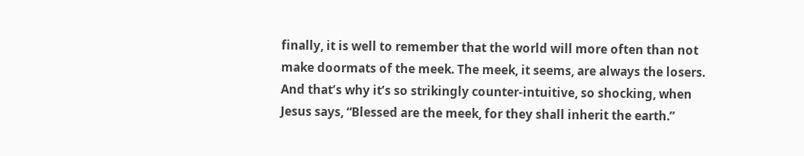finally, it is well to remember that the world will more often than not make doormats of the meek. The meek, it seems, are always the losers. And that’s why it’s so strikingly counter-intuitive, so shocking, when Jesus says, “Blessed are the meek, for they shall inherit the earth.”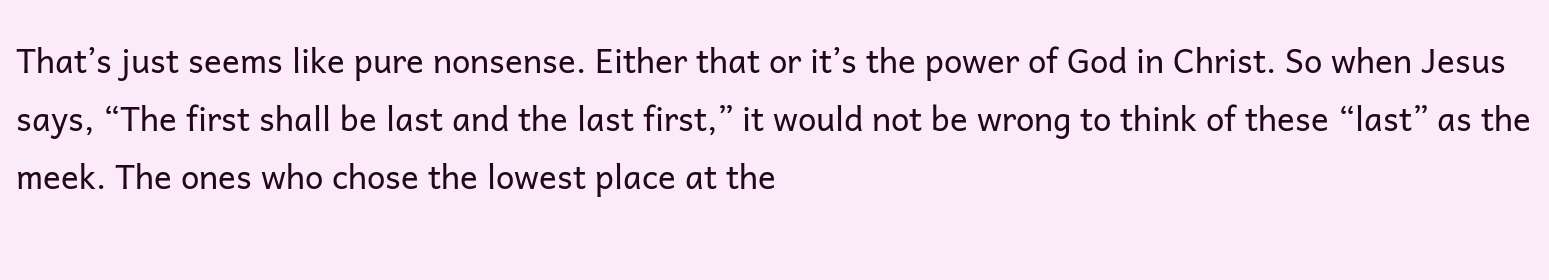That’s just seems like pure nonsense. Either that or it’s the power of God in Christ. So when Jesus says, “The first shall be last and the last first,” it would not be wrong to think of these “last” as the meek. The ones who chose the lowest place at the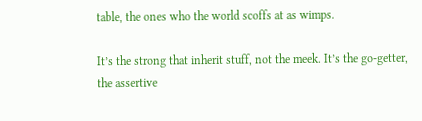table, the ones who the world scoffs at as wimps.

It’s the strong that inherit stuff, not the meek. It’s the go-getter, the assertive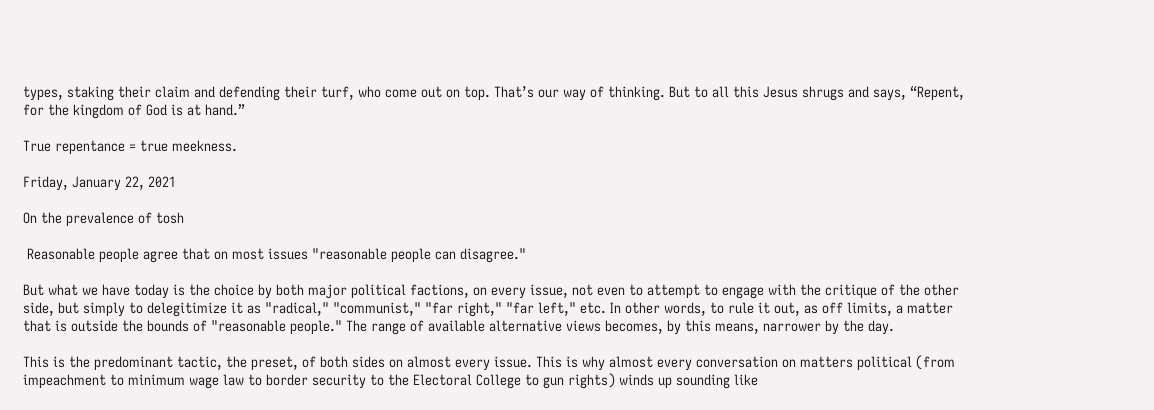types, staking their claim and defending their turf, who come out on top. That’s our way of thinking. But to all this Jesus shrugs and says, “Repent, for the kingdom of God is at hand.”

True repentance = true meekness.

Friday, January 22, 2021

On the prevalence of tosh

 Reasonable people agree that on most issues "reasonable people can disagree."

But what we have today is the choice by both major political factions, on every issue, not even to attempt to engage with the critique of the other side, but simply to delegitimize it as "radical," "communist," "far right," "far left," etc. In other words, to rule it out, as off limits, a matter that is outside the bounds of "reasonable people." The range of available alternative views becomes, by this means, narrower by the day.

This is the predominant tactic, the preset, of both sides on almost every issue. This is why almost every conversation on matters political (from impeachment to minimum wage law to border security to the Electoral College to gun rights) winds up sounding like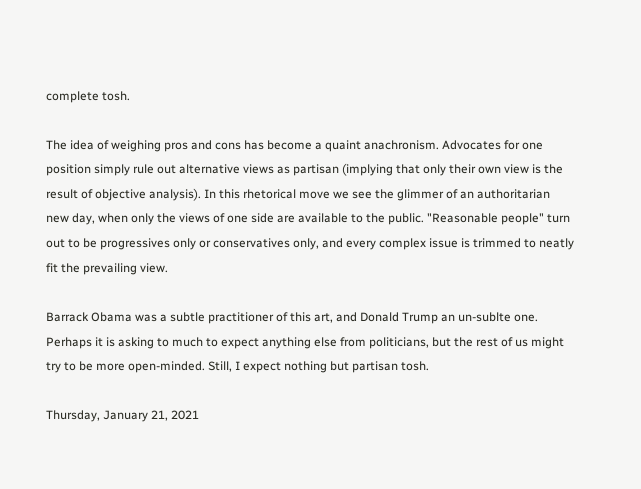complete tosh.

The idea of weighing pros and cons has become a quaint anachronism. Advocates for one position simply rule out alternative views as partisan (implying that only their own view is the result of objective analysis). In this rhetorical move we see the glimmer of an authoritarian new day, when only the views of one side are available to the public. "Reasonable people" turn out to be progressives only or conservatives only, and every complex issue is trimmed to neatly fit the prevailing view.

Barrack Obama was a subtle practitioner of this art, and Donald Trump an un-sublte one. Perhaps it is asking to much to expect anything else from politicians, but the rest of us might try to be more open-minded. Still, I expect nothing but partisan tosh.

Thursday, January 21, 2021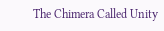The Chimera Called Unity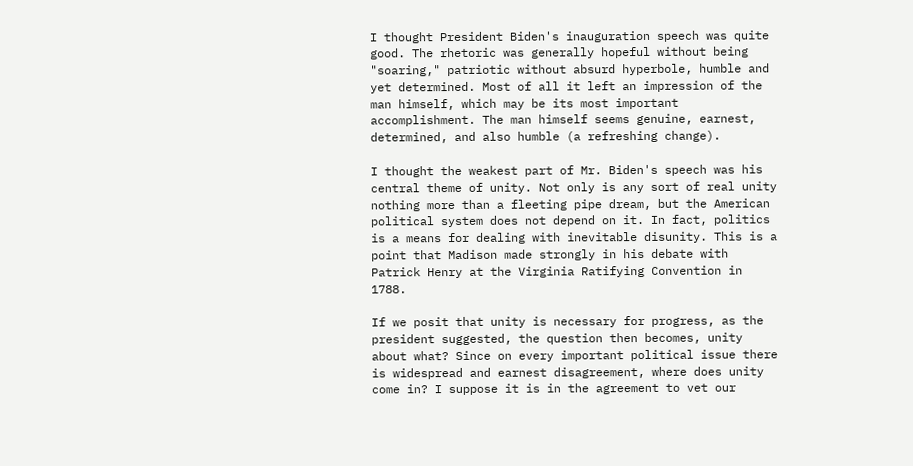I thought President Biden's inauguration speech was quite good. The rhetoric was generally hopeful without being "soaring," patriotic without absurd hyperbole, humble and yet determined. Most of all it left an impression of the man himself, which may be its most important accomplishment. The man himself seems genuine, earnest, determined, and also humble (a refreshing change).

I thought the weakest part of Mr. Biden's speech was his central theme of unity. Not only is any sort of real unity nothing more than a fleeting pipe dream, but the American political system does not depend on it. In fact, politics is a means for dealing with inevitable disunity. This is a point that Madison made strongly in his debate with Patrick Henry at the Virginia Ratifying Convention in 1788.

If we posit that unity is necessary for progress, as the president suggested, the question then becomes, unity about what? Since on every important political issue there is widespread and earnest disagreement, where does unity come in? I suppose it is in the agreement to vet our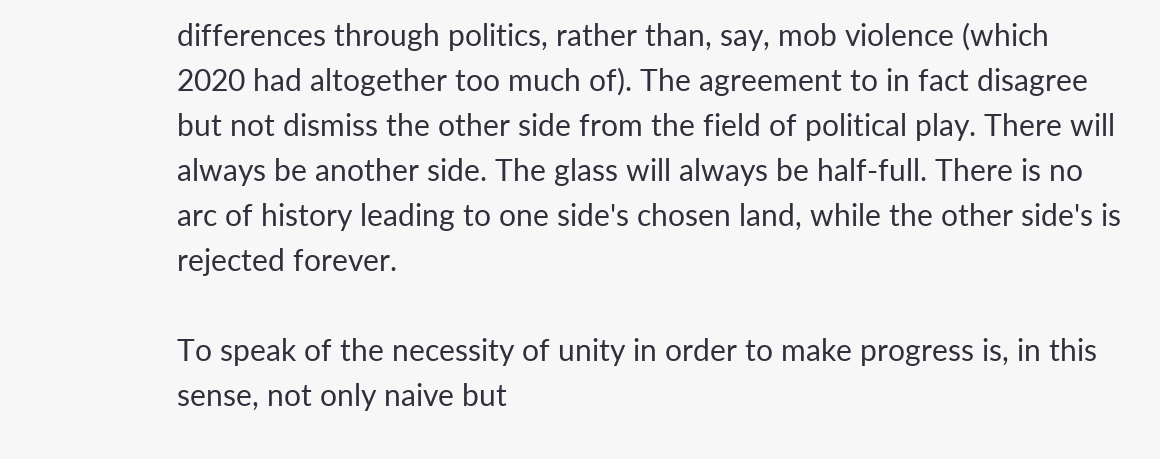differences through politics, rather than, say, mob violence (which 2020 had altogether too much of). The agreement to in fact disagree but not dismiss the other side from the field of political play. There will always be another side. The glass will always be half-full. There is no arc of history leading to one side's chosen land, while the other side's is rejected forever.

To speak of the necessity of unity in order to make progress is, in this sense, not only naive but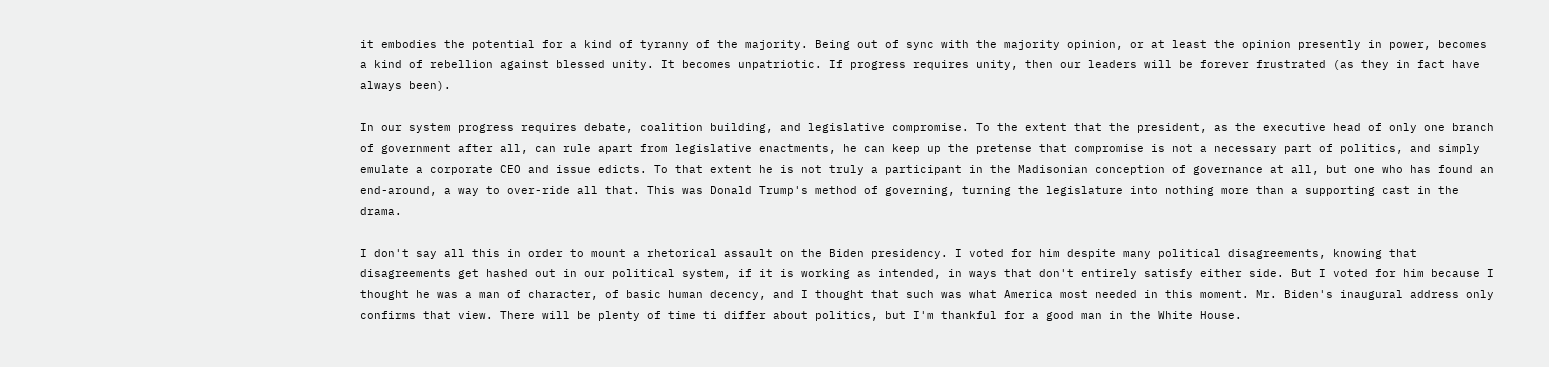it embodies the potential for a kind of tyranny of the majority. Being out of sync with the majority opinion, or at least the opinion presently in power, becomes a kind of rebellion against blessed unity. It becomes unpatriotic. If progress requires unity, then our leaders will be forever frustrated (as they in fact have always been).

In our system progress requires debate, coalition building, and legislative compromise. To the extent that the president, as the executive head of only one branch of government after all, can rule apart from legislative enactments, he can keep up the pretense that compromise is not a necessary part of politics, and simply emulate a corporate CEO and issue edicts. To that extent he is not truly a participant in the Madisonian conception of governance at all, but one who has found an end-around, a way to over-ride all that. This was Donald Trump's method of governing, turning the legislature into nothing more than a supporting cast in the drama.

I don't say all this in order to mount a rhetorical assault on the Biden presidency. I voted for him despite many political disagreements, knowing that disagreements get hashed out in our political system, if it is working as intended, in ways that don't entirely satisfy either side. But I voted for him because I thought he was a man of character, of basic human decency, and I thought that such was what America most needed in this moment. Mr. Biden's inaugural address only confirms that view. There will be plenty of time ti differ about politics, but I'm thankful for a good man in the White House.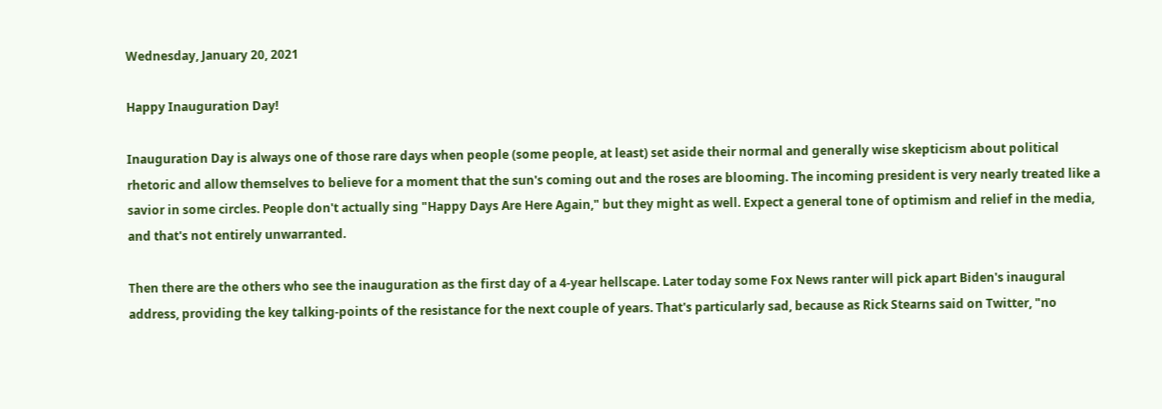Wednesday, January 20, 2021

Happy Inauguration Day!

Inauguration Day is always one of those rare days when people (some people, at least) set aside their normal and generally wise skepticism about political rhetoric and allow themselves to believe for a moment that the sun's coming out and the roses are blooming. The incoming president is very nearly treated like a savior in some circles. People don't actually sing "Happy Days Are Here Again," but they might as well. Expect a general tone of optimism and relief in the media, and that's not entirely unwarranted.

Then there are the others who see the inauguration as the first day of a 4-year hellscape. Later today some Fox News ranter will pick apart Biden's inaugural address, providing the key talking-points of the resistance for the next couple of years. That's particularly sad, because as Rick Stearns said on Twitter, "no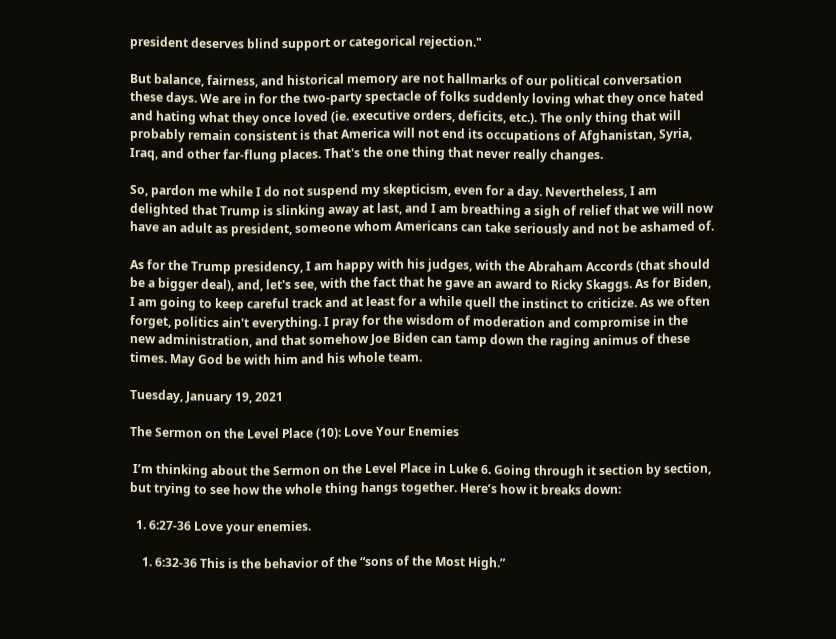president deserves blind support or categorical rejection."

But balance, fairness, and historical memory are not hallmarks of our political conversation these days. We are in for the two-party spectacle of folks suddenly loving what they once hated and hating what they once loved (ie. executive orders, deficits, etc.). The only thing that will probably remain consistent is that America will not end its occupations of Afghanistan, Syria, Iraq, and other far-flung places. That's the one thing that never really changes.

So, pardon me while I do not suspend my skepticism, even for a day. Nevertheless, I am delighted that Trump is slinking away at last, and I am breathing a sigh of relief that we will now have an adult as president, someone whom Americans can take seriously and not be ashamed of.

As for the Trump presidency, I am happy with his judges, with the Abraham Accords (that should be a bigger deal), and, let's see, with the fact that he gave an award to Ricky Skaggs. As for Biden, I am going to keep careful track and at least for a while quell the instinct to criticize. As we often forget, politics ain't everything. I pray for the wisdom of moderation and compromise in the new administration, and that somehow Joe Biden can tamp down the raging animus of these times. May God be with him and his whole team.

Tuesday, January 19, 2021

The Sermon on the Level Place (10): Love Your Enemies

 I’m thinking about the Sermon on the Level Place in Luke 6. Going through it section by section, but trying to see how the whole thing hangs together. Here’s how it breaks down:

  1. 6:27-36 Love your enemies.

    1. 6:32-36 This is the behavior of the “sons of the Most High.”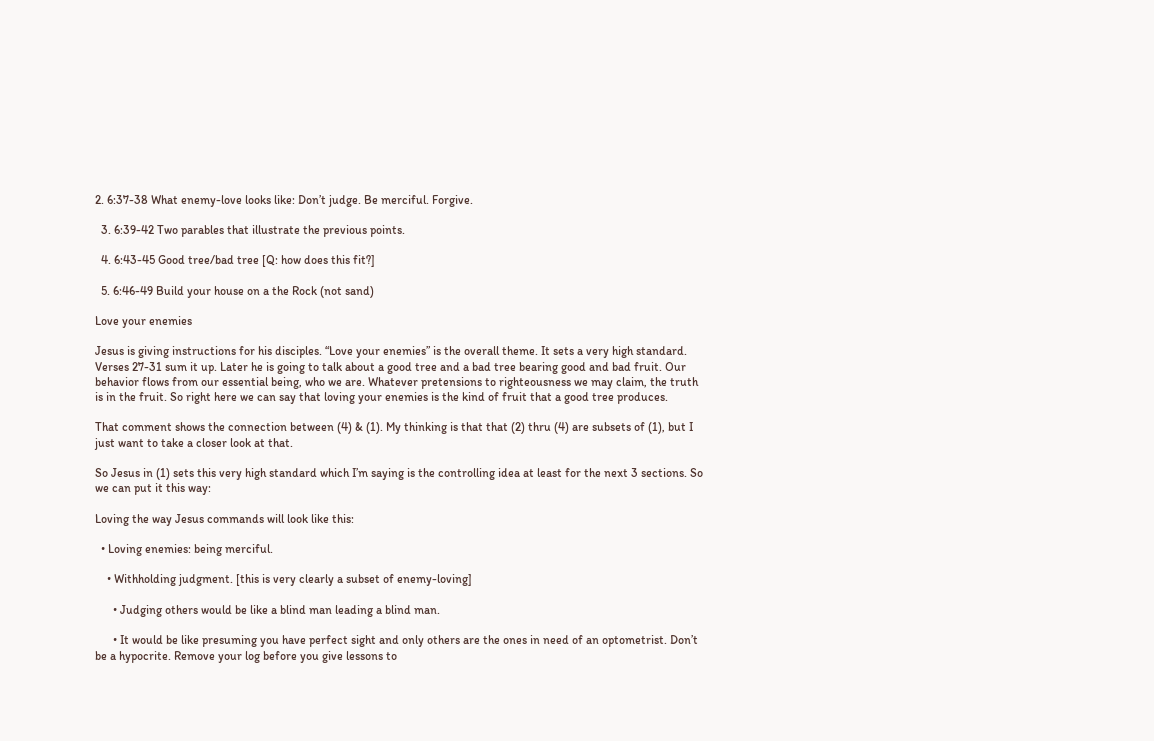2. 6:37-38 What enemy-love looks like: Don’t judge. Be merciful. Forgive.

  3. 6:39-42 Two parables that illustrate the previous points.

  4. 6:43-45 Good tree/bad tree [Q: how does this fit?]

  5. 6:46-49 Build your house on a the Rock (not sand)

Love your enemies

Jesus is giving instructions for his disciples. “Love your enemies” is the overall theme. It sets a very high standard. Verses 27-31 sum it up. Later he is going to talk about a good tree and a bad tree bearing good and bad fruit. Our behavior flows from our essential being, who we are. Whatever pretensions to righteousness we may claim, the truth is in the fruit. So right here we can say that loving your enemies is the kind of fruit that a good tree produces.

That comment shows the connection between (4) & (1). My thinking is that that (2) thru (4) are subsets of (1), but I just want to take a closer look at that.

So Jesus in (1) sets this very high standard which I’m saying is the controlling idea at least for the next 3 sections. So we can put it this way:

Loving the way Jesus commands will look like this:

  • Loving enemies: being merciful.

    • Withholding judgment. [this is very clearly a subset of enemy-loving]

      • Judging others would be like a blind man leading a blind man.

      • It would be like presuming you have perfect sight and only others are the ones in need of an optometrist. Don’t be a hypocrite. Remove your log before you give lessons to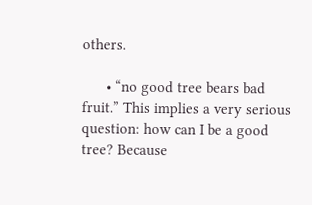others.

      • “no good tree bears bad fruit.” This implies a very serious question: how can I be a good tree? Because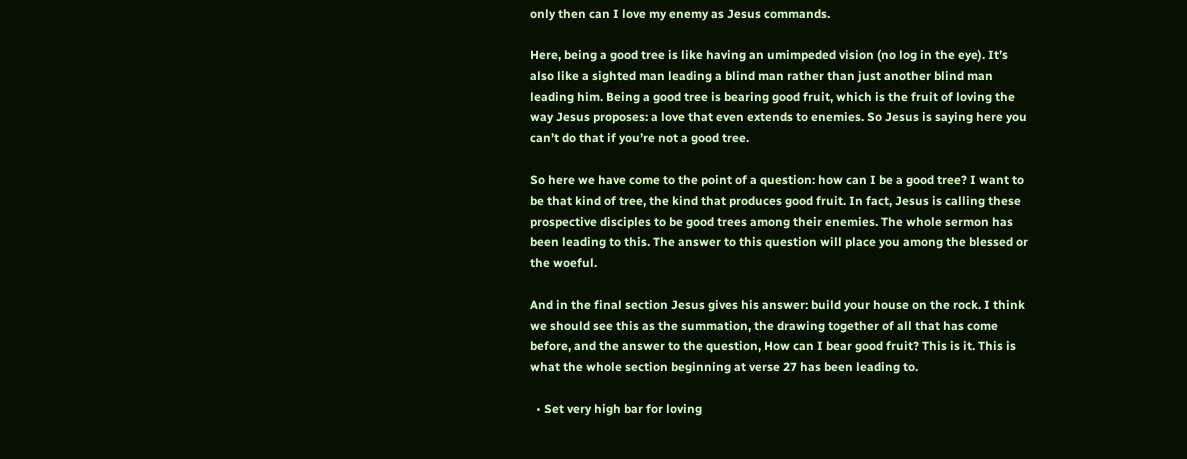only then can I love my enemy as Jesus commands.

Here, being a good tree is like having an umimpeded vision (no log in the eye). It’s also like a sighted man leading a blind man rather than just another blind man leading him. Being a good tree is bearing good fruit, which is the fruit of loving the way Jesus proposes: a love that even extends to enemies. So Jesus is saying here you can’t do that if you’re not a good tree.

So here we have come to the point of a question: how can I be a good tree? I want to be that kind of tree, the kind that produces good fruit. In fact, Jesus is calling these prospective disciples to be good trees among their enemies. The whole sermon has been leading to this. The answer to this question will place you among the blessed or the woeful.

And in the final section Jesus gives his answer: build your house on the rock. I think we should see this as the summation, the drawing together of all that has come before, and the answer to the question, How can I bear good fruit? This is it. This is what the whole section beginning at verse 27 has been leading to.

  • Set very high bar for loving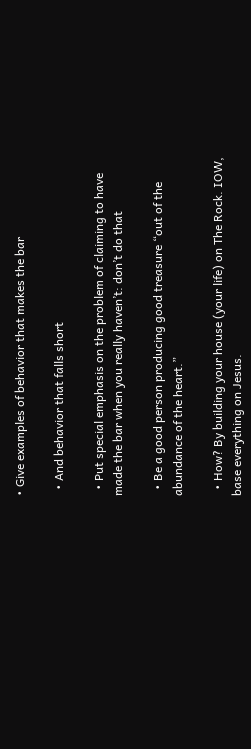• Give examples of behavior that makes the bar

  • And behavior that falls short

  • Put special emphasis on the problem of claiming to have made the bar when you really haven’t: don’t do that

  • Be a good person producing good treasure “out of the abundance of the heart.”

  • How? By building your house (your life) on The Rock. IOW, base everything on Jesus.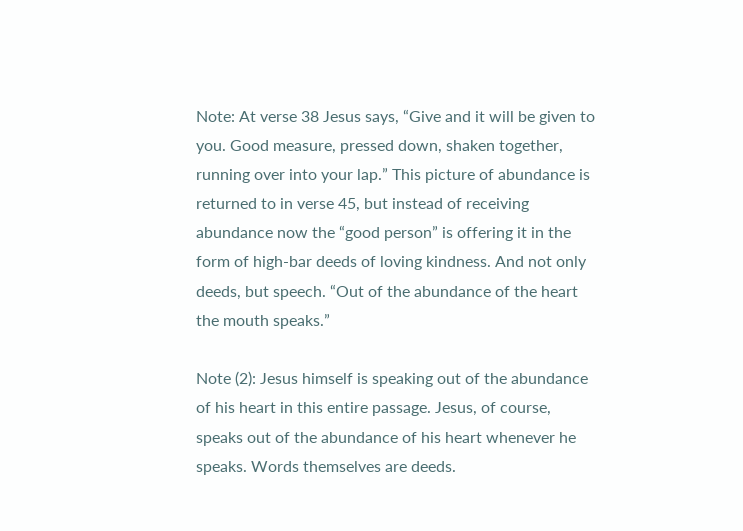Note: At verse 38 Jesus says, “Give and it will be given to you. Good measure, pressed down, shaken together, running over into your lap.” This picture of abundance is returned to in verse 45, but instead of receiving abundance now the “good person” is offering it in the form of high-bar deeds of loving kindness. And not only deeds, but speech. “Out of the abundance of the heart the mouth speaks.”

Note (2): Jesus himself is speaking out of the abundance of his heart in this entire passage. Jesus, of course, speaks out of the abundance of his heart whenever he speaks. Words themselves are deeds.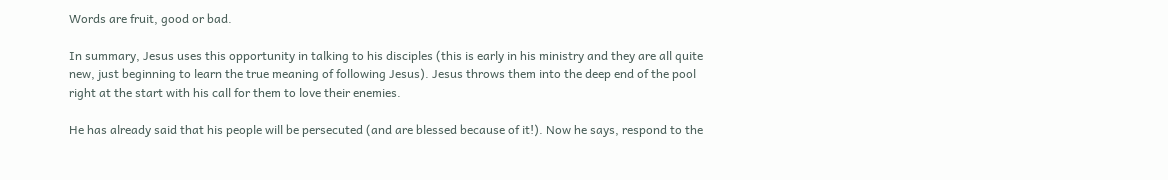Words are fruit, good or bad.

In summary, Jesus uses this opportunity in talking to his disciples (this is early in his ministry and they are all quite new, just beginning to learn the true meaning of following Jesus). Jesus throws them into the deep end of the pool right at the start with his call for them to love their enemies.

He has already said that his people will be persecuted (and are blessed because of it!). Now he says, respond to the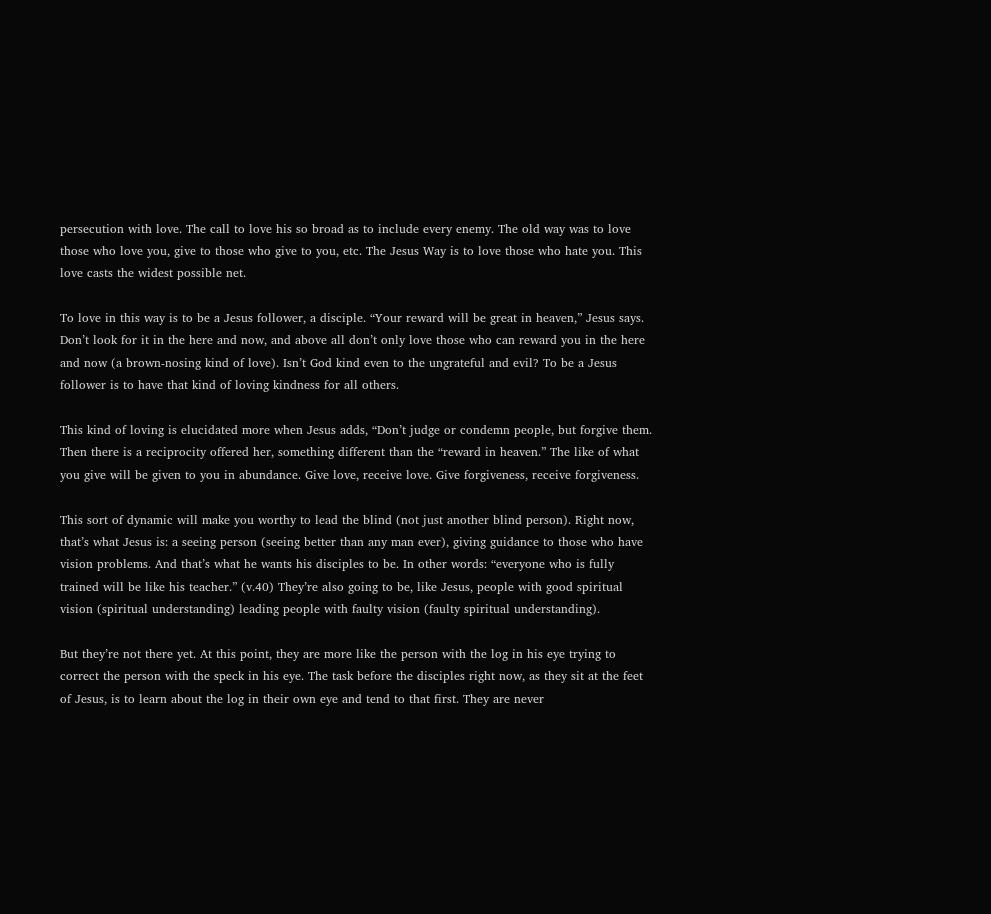persecution with love. The call to love his so broad as to include every enemy. The old way was to love those who love you, give to those who give to you, etc. The Jesus Way is to love those who hate you. This love casts the widest possible net.

To love in this way is to be a Jesus follower, a disciple. “Your reward will be great in heaven,” Jesus says. Don’t look for it in the here and now, and above all don’t only love those who can reward you in the here and now (a brown-nosing kind of love). Isn’t God kind even to the ungrateful and evil? To be a Jesus follower is to have that kind of loving kindness for all others.

This kind of loving is elucidated more when Jesus adds, “Don’t judge or condemn people, but forgive them. Then there is a reciprocity offered her, something different than the “reward in heaven.” The like of what you give will be given to you in abundance. Give love, receive love. Give forgiveness, receive forgiveness.

This sort of dynamic will make you worthy to lead the blind (not just another blind person). Right now, that’s what Jesus is: a seeing person (seeing better than any man ever), giving guidance to those who have vision problems. And that’s what he wants his disciples to be. In other words: “everyone who is fully trained will be like his teacher.” (v.40) They’re also going to be, like Jesus, people with good spiritual vision (spiritual understanding) leading people with faulty vision (faulty spiritual understanding).

But they’re not there yet. At this point, they are more like the person with the log in his eye trying to correct the person with the speck in his eye. The task before the disciples right now, as they sit at the feet of Jesus, is to learn about the log in their own eye and tend to that first. They are never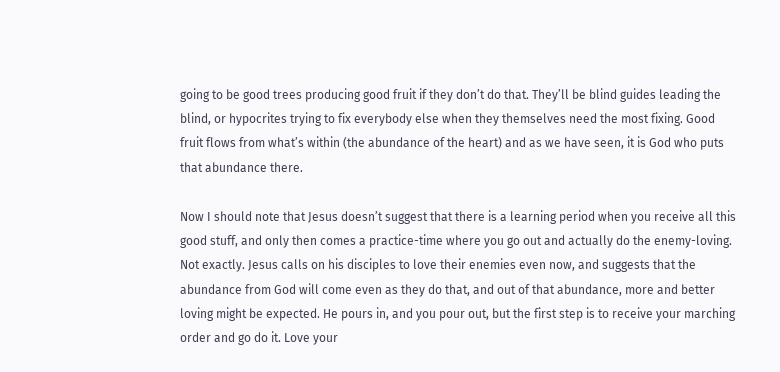going to be good trees producing good fruit if they don’t do that. They’ll be blind guides leading the blind, or hypocrites trying to fix everybody else when they themselves need the most fixing. Good fruit flows from what’s within (the abundance of the heart) and as we have seen, it is God who puts that abundance there.

Now I should note that Jesus doesn’t suggest that there is a learning period when you receive all this good stuff, and only then comes a practice-time where you go out and actually do the enemy-loving. Not exactly. Jesus calls on his disciples to love their enemies even now, and suggests that the abundance from God will come even as they do that, and out of that abundance, more and better loving might be expected. He pours in, and you pour out, but the first step is to receive your marching order and go do it. Love your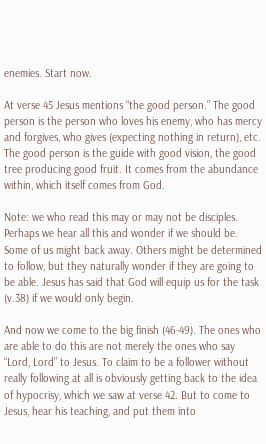enemies. Start now.

At verse 45 Jesus mentions “the good person.” The good person is the person who loves his enemy, who has mercy and forgives, who gives (expecting nothing in return), etc. The good person is the guide with good vision, the good tree producing good fruit. It comes from the abundance within, which itself comes from God.

Note: we who read this may or may not be disciples. Perhaps we hear all this and wonder if we should be. Some of us might back away. Others might be determined to follow, but they naturally wonder if they are going to be able. Jesus has said that God will equip us for the task (v.38) if we would only begin.

And now we come to the big finish (46-49). The ones who are able to do this are not merely the ones who say “Lord, Lord” to Jesus. To claim to be a follower without really following at all is obviously getting back to the idea of hypocrisy, which we saw at verse 42. But to come to Jesus, hear his teaching, and put them into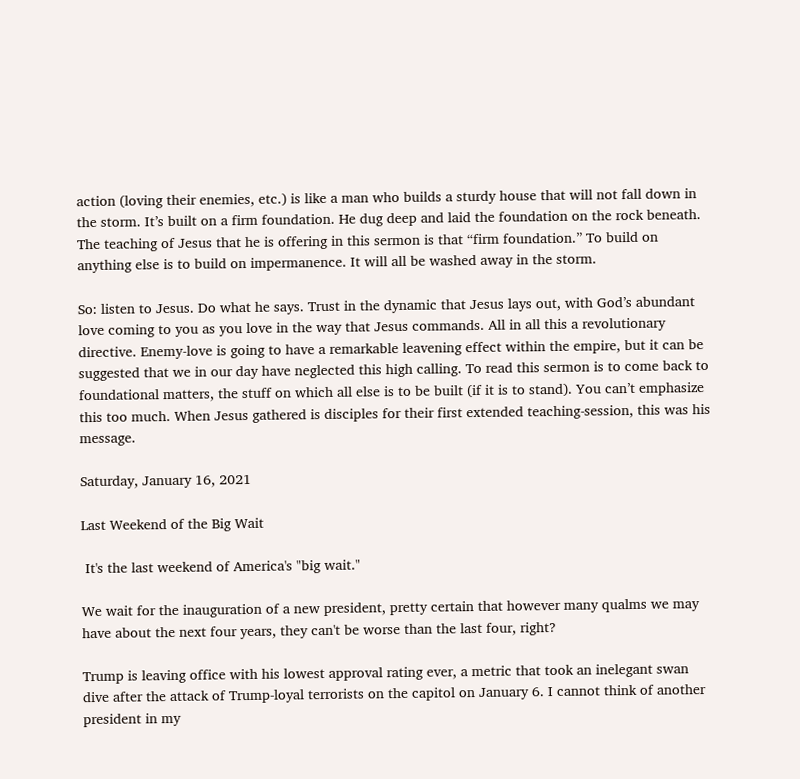action (loving their enemies, etc.) is like a man who builds a sturdy house that will not fall down in the storm. It’s built on a firm foundation. He dug deep and laid the foundation on the rock beneath. The teaching of Jesus that he is offering in this sermon is that “firm foundation.” To build on anything else is to build on impermanence. It will all be washed away in the storm.

So: listen to Jesus. Do what he says. Trust in the dynamic that Jesus lays out, with God’s abundant love coming to you as you love in the way that Jesus commands. All in all this a revolutionary directive. Enemy-love is going to have a remarkable leavening effect within the empire, but it can be suggested that we in our day have neglected this high calling. To read this sermon is to come back to foundational matters, the stuff on which all else is to be built (if it is to stand). You can’t emphasize this too much. When Jesus gathered is disciples for their first extended teaching-session, this was his message.

Saturday, January 16, 2021

Last Weekend of the Big Wait

 It's the last weekend of America's "big wait."

We wait for the inauguration of a new president, pretty certain that however many qualms we may have about the next four years, they can't be worse than the last four, right?

Trump is leaving office with his lowest approval rating ever, a metric that took an inelegant swan dive after the attack of Trump-loyal terrorists on the capitol on January 6. I cannot think of another president in my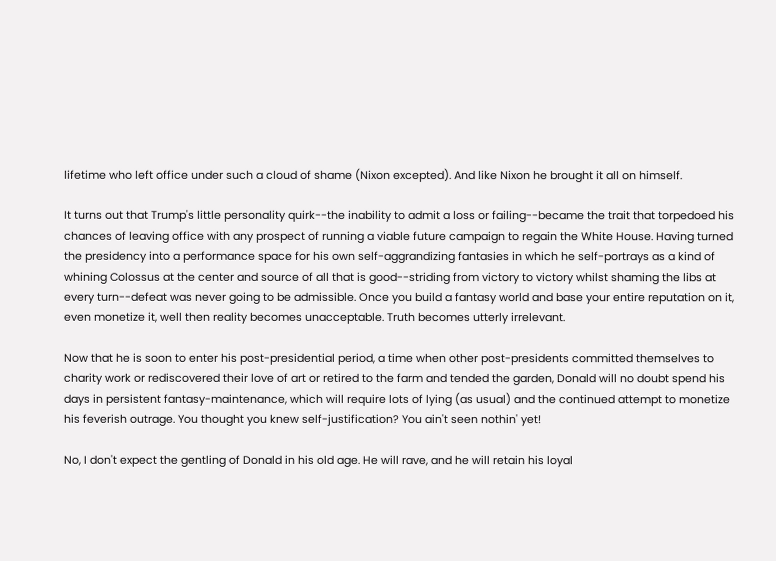lifetime who left office under such a cloud of shame (Nixon excepted). And like Nixon he brought it all on himself.

It turns out that Trump's little personality quirk--the inability to admit a loss or failing--became the trait that torpedoed his chances of leaving office with any prospect of running a viable future campaign to regain the White House. Having turned the presidency into a performance space for his own self-aggrandizing fantasies in which he self-portrays as a kind of whining Colossus at the center and source of all that is good--striding from victory to victory whilst shaming the libs at every turn--defeat was never going to be admissible. Once you build a fantasy world and base your entire reputation on it, even monetize it, well then reality becomes unacceptable. Truth becomes utterly irrelevant.

Now that he is soon to enter his post-presidential period, a time when other post-presidents committed themselves to charity work or rediscovered their love of art or retired to the farm and tended the garden, Donald will no doubt spend his days in persistent fantasy-maintenance, which will require lots of lying (as usual) and the continued attempt to monetize his feverish outrage. You thought you knew self-justification? You ain't seen nothin' yet!

No, I don't expect the gentling of Donald in his old age. He will rave, and he will retain his loyal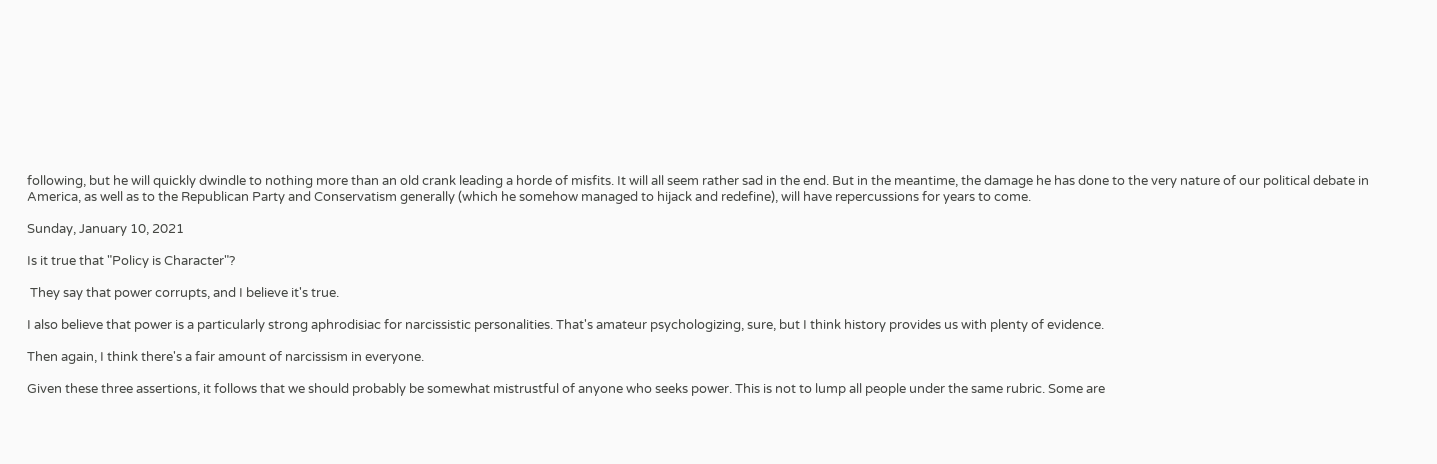following, but he will quickly dwindle to nothing more than an old crank leading a horde of misfits. It will all seem rather sad in the end. But in the meantime, the damage he has done to the very nature of our political debate in America, as well as to the Republican Party and Conservatism generally (which he somehow managed to hijack and redefine), will have repercussions for years to come.

Sunday, January 10, 2021

Is it true that "Policy is Character"?

 They say that power corrupts, and I believe it's true.

I also believe that power is a particularly strong aphrodisiac for narcissistic personalities. That's amateur psychologizing, sure, but I think history provides us with plenty of evidence.

Then again, I think there's a fair amount of narcissism in everyone.

Given these three assertions, it follows that we should probably be somewhat mistrustful of anyone who seeks power. This is not to lump all people under the same rubric. Some are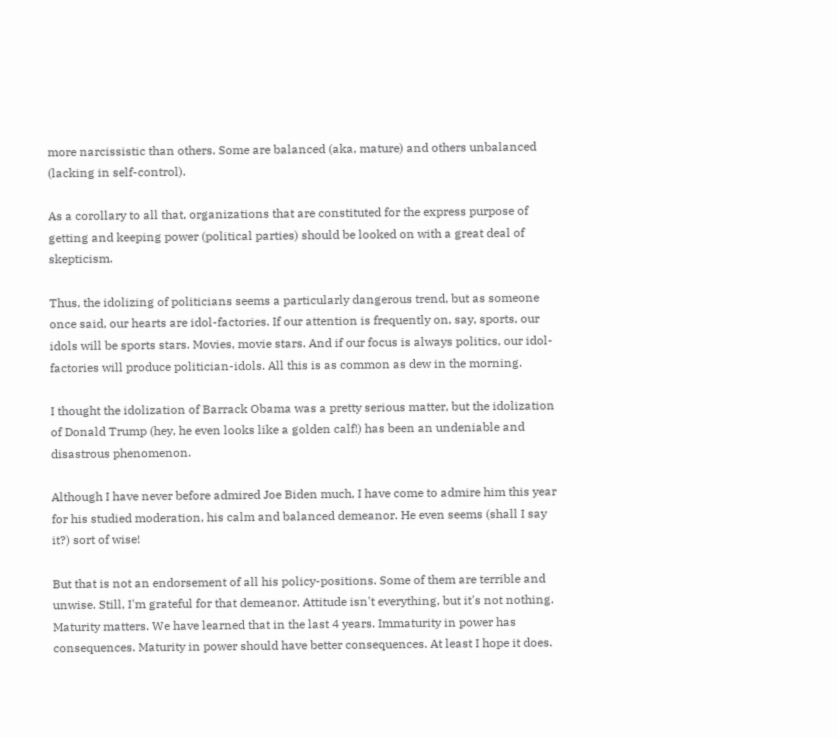more narcissistic than others. Some are balanced (aka, mature) and others unbalanced (lacking in self-control).

As a corollary to all that, organizations that are constituted for the express purpose of getting and keeping power (political parties) should be looked on with a great deal of skepticism.

Thus, the idolizing of politicians seems a particularly dangerous trend, but as someone once said, our hearts are idol-factories. If our attention is frequently on, say, sports, our idols will be sports stars. Movies, movie stars. And if our focus is always politics, our idol-factories will produce politician-idols. All this is as common as dew in the morning.

I thought the idolization of Barrack Obama was a pretty serious matter, but the idolization of Donald Trump (hey, he even looks like a golden calf!) has been an undeniable and disastrous phenomenon.

Although I have never before admired Joe Biden much, I have come to admire him this year for his studied moderation, his calm and balanced demeanor. He even seems (shall I say it?) sort of wise!

But that is not an endorsement of all his policy-positions. Some of them are terrible and unwise. Still, I'm grateful for that demeanor. Attitude isn't everything, but it's not nothing. Maturity matters. We have learned that in the last 4 years. Immaturity in power has consequences. Maturity in power should have better consequences. At least I hope it does.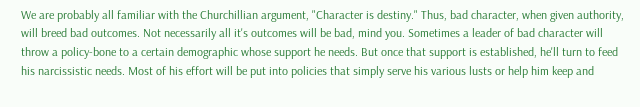We are probably all familiar with the Churchillian argument, "Character is destiny." Thus, bad character, when given authority, will breed bad outcomes. Not necessarily all it's outcomes will be bad, mind you. Sometimes a leader of bad character will throw a policy-bone to a certain demographic whose support he needs. But once that support is established, he'll turn to feed his narcissistic needs. Most of his effort will be put into policies that simply serve his various lusts or help him keep and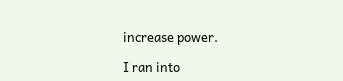increase power.

I ran into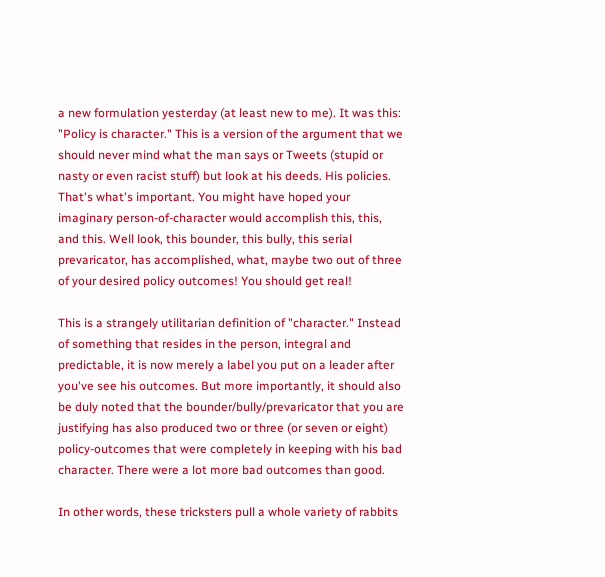a new formulation yesterday (at least new to me). It was this: "Policy is character." This is a version of the argument that we should never mind what the man says or Tweets (stupid or nasty or even racist stuff) but look at his deeds. His policies. That's what's important. You might have hoped your imaginary person-of-character would accomplish this, this, and this. Well look, this bounder, this bully, this serial prevaricator, has accomplished, what, maybe two out of three of your desired policy outcomes! You should get real!

This is a strangely utilitarian definition of "character." Instead of something that resides in the person, integral and predictable, it is now merely a label you put on a leader after you've see his outcomes. But more importantly, it should also be duly noted that the bounder/bully/prevaricator that you are justifying has also produced two or three (or seven or eight) policy-outcomes that were completely in keeping with his bad character. There were a lot more bad outcomes than good.

In other words, these tricksters pull a whole variety of rabbits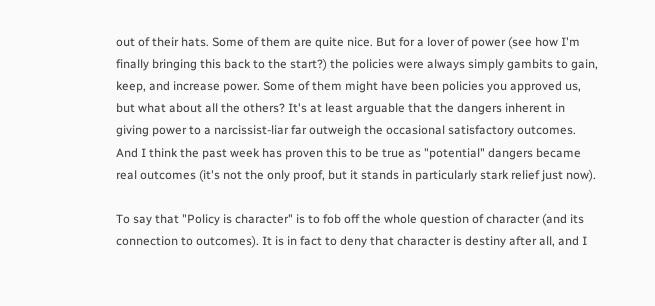out of their hats. Some of them are quite nice. But for a lover of power (see how I'm finally bringing this back to the start?) the policies were always simply gambits to gain, keep, and increase power. Some of them might have been policies you approved us, but what about all the others? It's at least arguable that the dangers inherent in giving power to a narcissist-liar far outweigh the occasional satisfactory outcomes. And I think the past week has proven this to be true as "potential" dangers became real outcomes (it's not the only proof, but it stands in particularly stark relief just now).

To say that "Policy is character" is to fob off the whole question of character (and its connection to outcomes). It is in fact to deny that character is destiny after all, and I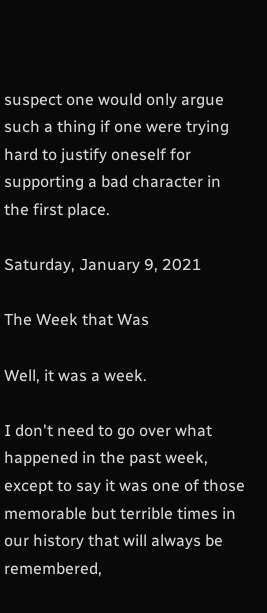suspect one would only argue such a thing if one were trying hard to justify oneself for supporting a bad character in the first place.

Saturday, January 9, 2021

The Week that Was

Well, it was a week.

I don't need to go over what happened in the past week, except to say it was one of those memorable but terrible times in our history that will always be remembered,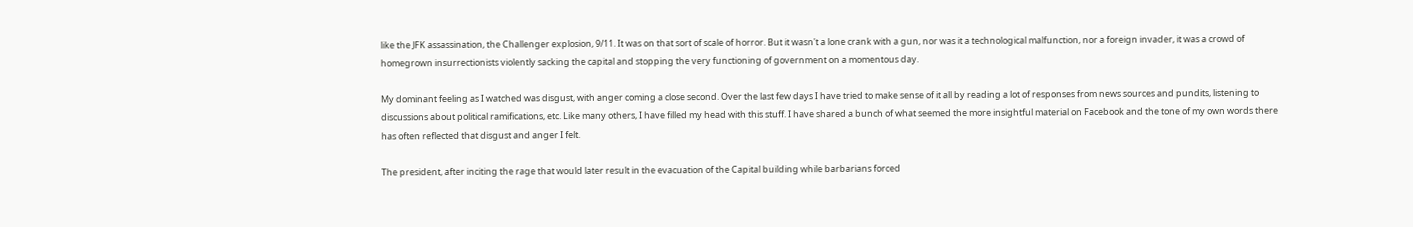like the JFK assassination, the Challenger explosion, 9/11. It was on that sort of scale of horror. But it wasn't a lone crank with a gun, nor was it a technological malfunction, nor a foreign invader, it was a crowd of homegrown insurrectionists violently sacking the capital and stopping the very functioning of government on a momentous day.

My dominant feeling as I watched was disgust, with anger coming a close second. Over the last few days I have tried to make sense of it all by reading a lot of responses from news sources and pundits, listening to discussions about political ramifications, etc. Like many others, I have filled my head with this stuff. I have shared a bunch of what seemed the more insightful material on Facebook and the tone of my own words there has often reflected that disgust and anger I felt.

The president, after inciting the rage that would later result in the evacuation of the Capital building while barbarians forced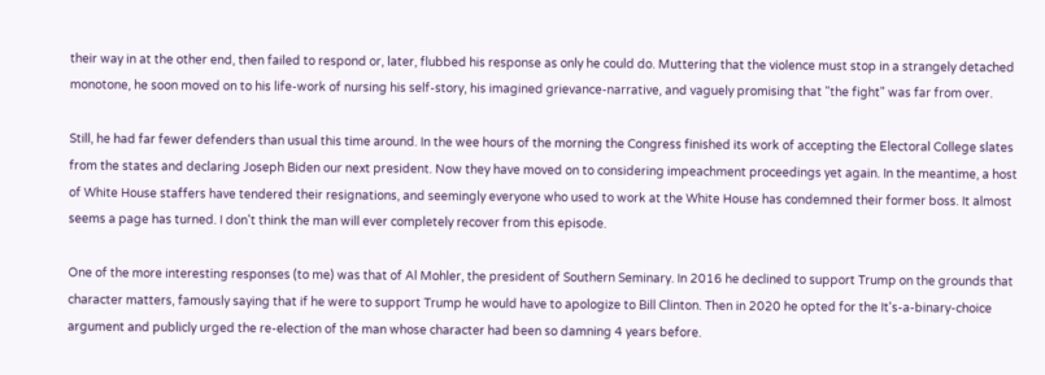their way in at the other end, then failed to respond or, later, flubbed his response as only he could do. Muttering that the violence must stop in a strangely detached monotone, he soon moved on to his life-work of nursing his self-story, his imagined grievance-narrative, and vaguely promising that "the fight" was far from over.

Still, he had far fewer defenders than usual this time around. In the wee hours of the morning the Congress finished its work of accepting the Electoral College slates from the states and declaring Joseph Biden our next president. Now they have moved on to considering impeachment proceedings yet again. In the meantime, a host of White House staffers have tendered their resignations, and seemingly everyone who used to work at the White House has condemned their former boss. It almost seems a page has turned. I don't think the man will ever completely recover from this episode.

One of the more interesting responses (to me) was that of Al Mohler, the president of Southern Seminary. In 2016 he declined to support Trump on the grounds that character matters, famously saying that if he were to support Trump he would have to apologize to Bill Clinton. Then in 2020 he opted for the It's-a-binary-choice argument and publicly urged the re-election of the man whose character had been so damning 4 years before.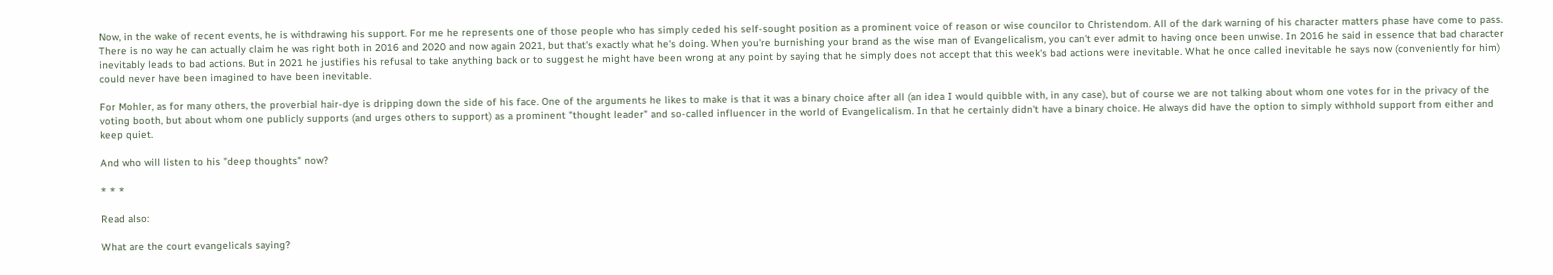Now, in the wake of recent events, he is withdrawing his support. For me he represents one of those people who has simply ceded his self-sought position as a prominent voice of reason or wise councilor to Christendom. All of the dark warning of his character matters phase have come to pass. There is no way he can actually claim he was right both in 2016 and 2020 and now again 2021, but that's exactly what he's doing. When you're burnishing your brand as the wise man of Evangelicalism, you can't ever admit to having once been unwise. In 2016 he said in essence that bad character inevitably leads to bad actions. But in 2021 he justifies his refusal to take anything back or to suggest he might have been wrong at any point by saying that he simply does not accept that this week's bad actions were inevitable. What he once called inevitable he says now (conveniently for him) could never have been imagined to have been inevitable.

For Mohler, as for many others, the proverbial hair-dye is dripping down the side of his face. One of the arguments he likes to make is that it was a binary choice after all (an idea I would quibble with, in any case), but of course we are not talking about whom one votes for in the privacy of the voting booth, but about whom one publicly supports (and urges others to support) as a prominent "thought leader" and so-called influencer in the world of Evangelicalism. In that he certainly didn't have a binary choice. He always did have the option to simply withhold support from either and keep quiet.

And who will listen to his "deep thoughts" now?

* * *

Read also:

What are the court evangelicals saying?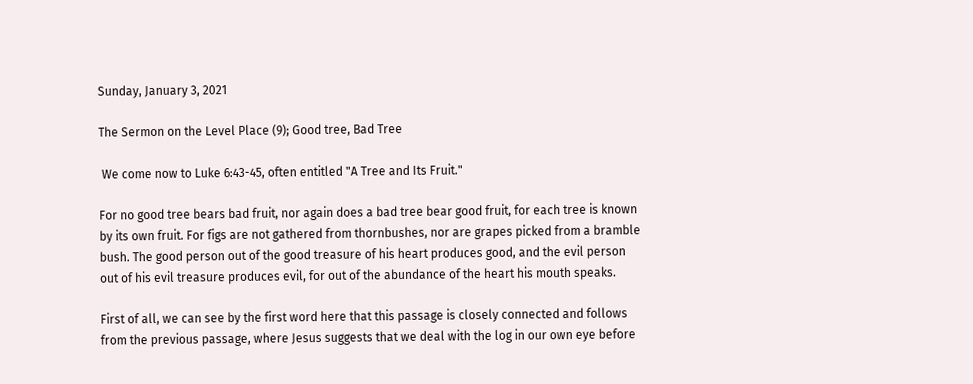Sunday, January 3, 2021

The Sermon on the Level Place (9); Good tree, Bad Tree

 We come now to Luke 6:43-45, often entitled "A Tree and Its Fruit."

For no good tree bears bad fruit, nor again does a bad tree bear good fruit, for each tree is known by its own fruit. For figs are not gathered from thornbushes, nor are grapes picked from a bramble bush. The good person out of the good treasure of his heart produces good, and the evil person out of his evil treasure produces evil, for out of the abundance of the heart his mouth speaks.

First of all, we can see by the first word here that this passage is closely connected and follows from the previous passage, where Jesus suggests that we deal with the log in our own eye before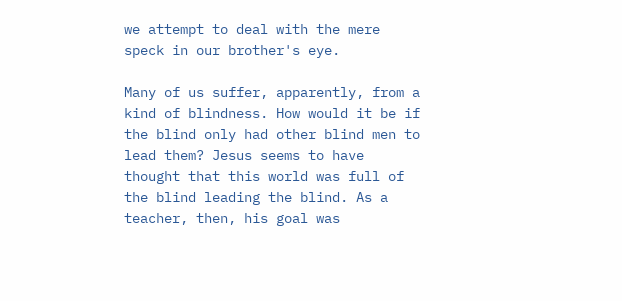we attempt to deal with the mere speck in our brother's eye.

Many of us suffer, apparently, from a kind of blindness. How would it be if the blind only had other blind men to lead them? Jesus seems to have thought that this world was full of the blind leading the blind. As a teacher, then, his goal was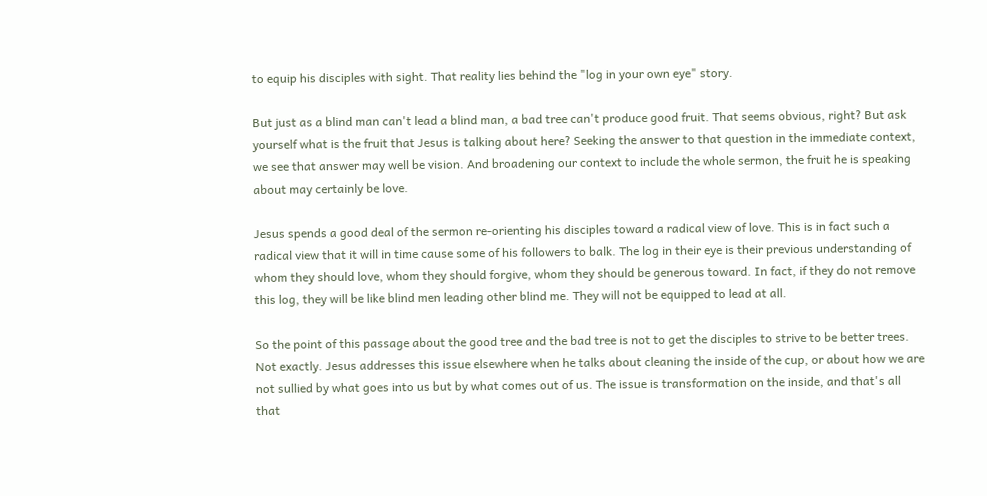to equip his disciples with sight. That reality lies behind the "log in your own eye" story.

But just as a blind man can't lead a blind man, a bad tree can't produce good fruit. That seems obvious, right? But ask yourself what is the fruit that Jesus is talking about here? Seeking the answer to that question in the immediate context, we see that answer may well be vision. And broadening our context to include the whole sermon, the fruit he is speaking about may certainly be love.

Jesus spends a good deal of the sermon re-orienting his disciples toward a radical view of love. This is in fact such a radical view that it will in time cause some of his followers to balk. The log in their eye is their previous understanding of whom they should love, whom they should forgive, whom they should be generous toward. In fact, if they do not remove this log, they will be like blind men leading other blind me. They will not be equipped to lead at all.

So the point of this passage about the good tree and the bad tree is not to get the disciples to strive to be better trees. Not exactly. Jesus addresses this issue elsewhere when he talks about cleaning the inside of the cup, or about how we are not sullied by what goes into us but by what comes out of us. The issue is transformation on the inside, and that's all that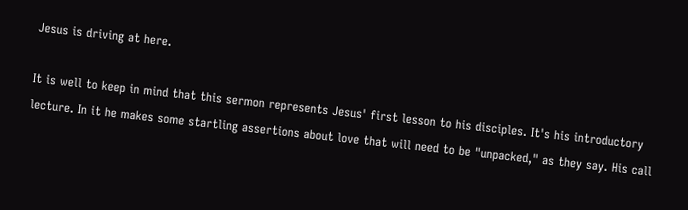Jesus is driving at here.

It is well to keep in mind that this sermon represents Jesus' first lesson to his disciples. It's his introductory lecture. In it he makes some startling assertions about love that will need to be "unpacked," as they say. His call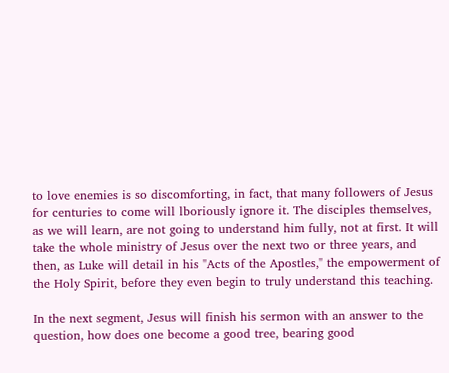to love enemies is so discomforting, in fact, that many followers of Jesus for centuries to come will lboriously ignore it. The disciples themselves, as we will learn, are not going to understand him fully, not at first. It will take the whole ministry of Jesus over the next two or three years, and then, as Luke will detail in his "Acts of the Apostles," the empowerment of the Holy Spirit, before they even begin to truly understand this teaching.

In the next segment, Jesus will finish his sermon with an answer to the question, how does one become a good tree, bearing good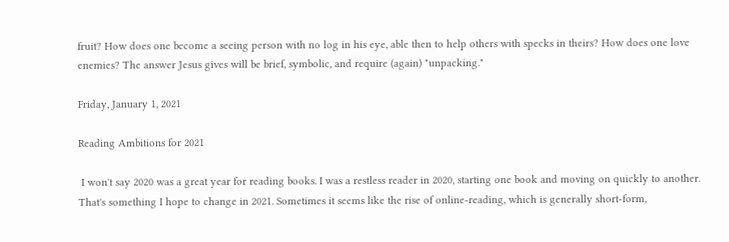fruit? How does one become a seeing person with no log in his eye, able then to help others with specks in theirs? How does one love enemies? The answer Jesus gives will be brief, symbolic, and require (again) "unpacking."

Friday, January 1, 2021

Reading Ambitions for 2021

 I won't say 2020 was a great year for reading books. I was a restless reader in 2020, starting one book and moving on quickly to another. That's something I hope to change in 2021. Sometimes it seems like the rise of online-reading, which is generally short-form,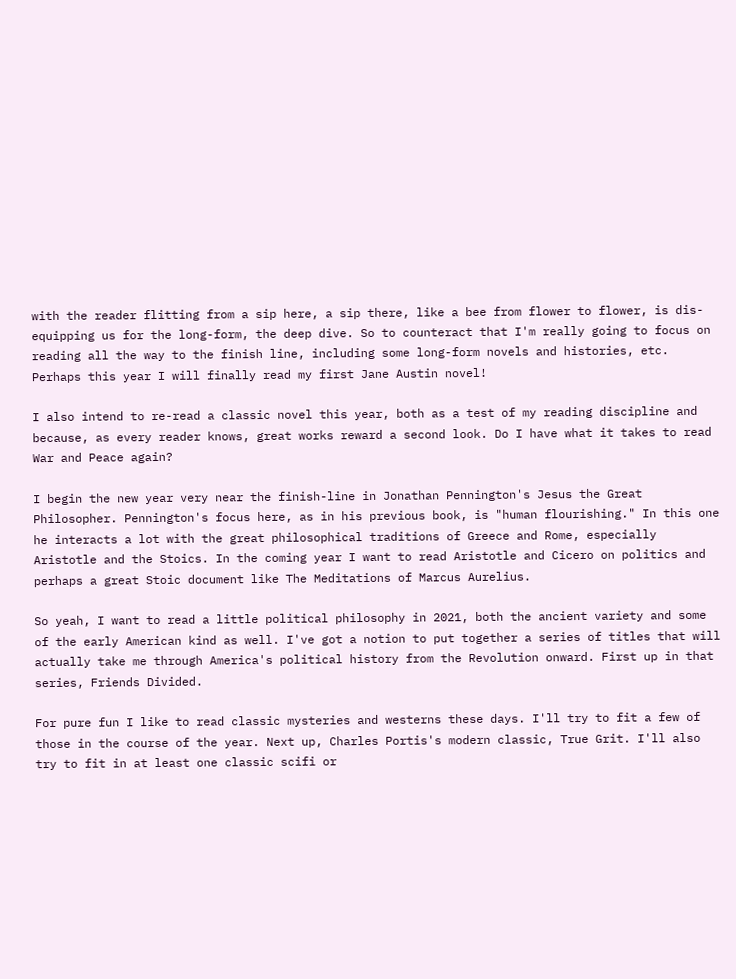with the reader flitting from a sip here, a sip there, like a bee from flower to flower, is dis-equipping us for the long-form, the deep dive. So to counteract that I'm really going to focus on reading all the way to the finish line, including some long-form novels and histories, etc. Perhaps this year I will finally read my first Jane Austin novel!

I also intend to re-read a classic novel this year, both as a test of my reading discipline and because, as every reader knows, great works reward a second look. Do I have what it takes to read War and Peace again?

I begin the new year very near the finish-line in Jonathan Pennington's Jesus the Great Philosopher. Pennington's focus here, as in his previous book, is "human flourishing." In this one he interacts a lot with the great philosophical traditions of Greece and Rome, especially Aristotle and the Stoics. In the coming year I want to read Aristotle and Cicero on politics and perhaps a great Stoic document like The Meditations of Marcus Aurelius.

So yeah, I want to read a little political philosophy in 2021, both the ancient variety and some of the early American kind as well. I've got a notion to put together a series of titles that will actually take me through America's political history from the Revolution onward. First up in that series, Friends Divided.

For pure fun I like to read classic mysteries and westerns these days. I'll try to fit a few of those in the course of the year. Next up, Charles Portis's modern classic, True Grit. I'll also try to fit in at least one classic scifi or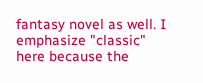fantasy novel as well. I emphasize "classic" here because the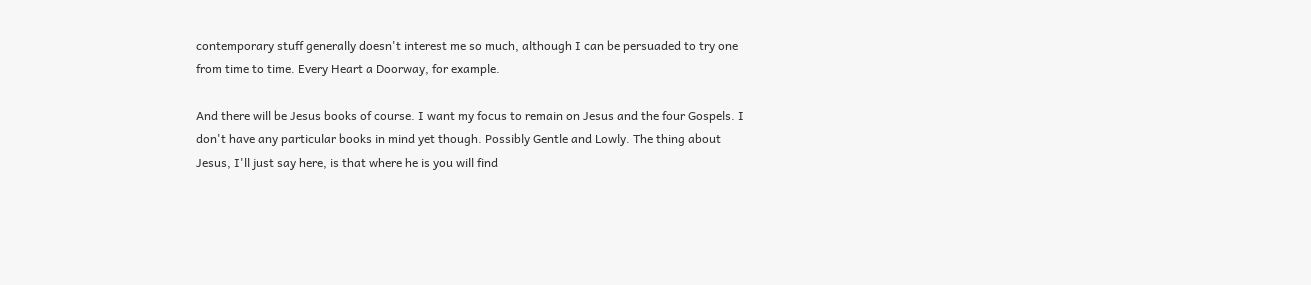contemporary stuff generally doesn't interest me so much, although I can be persuaded to try one from time to time. Every Heart a Doorway, for example.

And there will be Jesus books of course. I want my focus to remain on Jesus and the four Gospels. I don't have any particular books in mind yet though. Possibly Gentle and Lowly. The thing about Jesus, I'll just say here, is that where he is you will find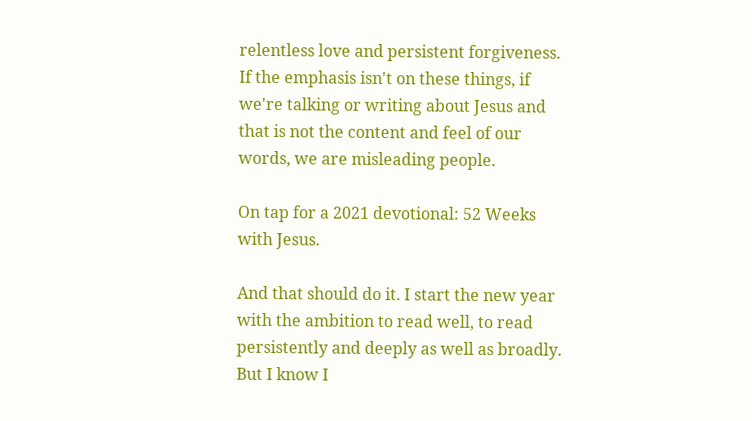relentless love and persistent forgiveness. If the emphasis isn't on these things, if we're talking or writing about Jesus and that is not the content and feel of our words, we are misleading people.

On tap for a 2021 devotional: 52 Weeks with Jesus.

And that should do it. I start the new year with the ambition to read well, to read persistently and deeply as well as broadly. But I know I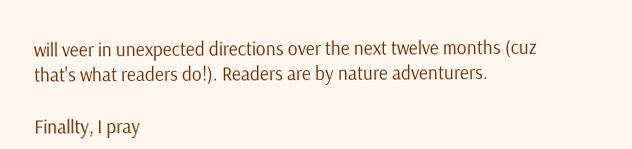will veer in unexpected directions over the next twelve months (cuz that's what readers do!). Readers are by nature adventurers.

Finallty, I pray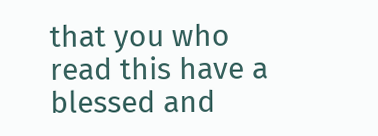that you who read this have a blessed and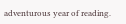adventurous year of reading.